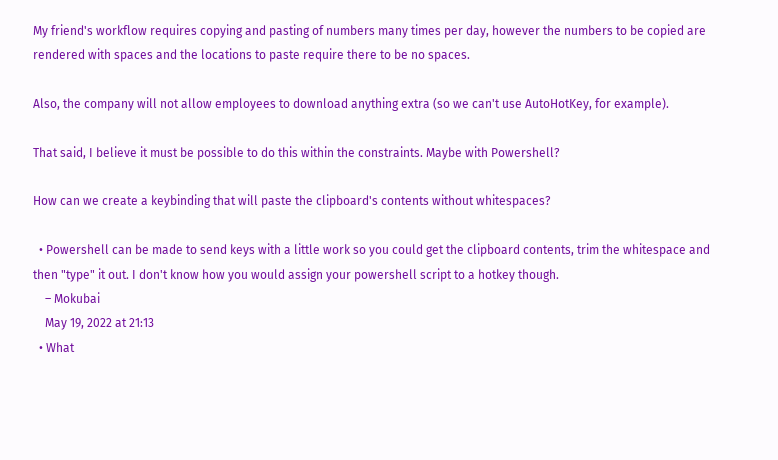My friend's workflow requires copying and pasting of numbers many times per day, however the numbers to be copied are rendered with spaces and the locations to paste require there to be no spaces.

Also, the company will not allow employees to download anything extra (so we can't use AutoHotKey, for example).

That said, I believe it must be possible to do this within the constraints. Maybe with Powershell?

How can we create a keybinding that will paste the clipboard's contents without whitespaces?

  • Powershell can be made to send keys with a little work so you could get the clipboard contents, trim the whitespace and then "type" it out. I don't know how you would assign your powershell script to a hotkey though.
    – Mokubai
    May 19, 2022 at 21:13
  • What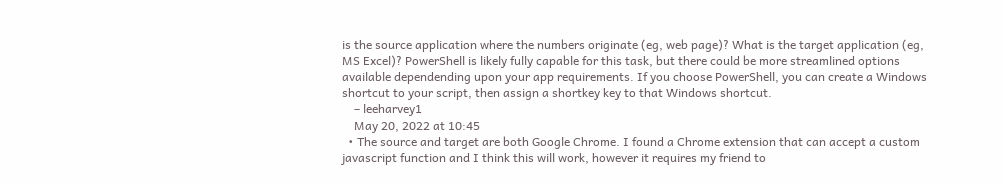is the source application where the numbers originate (eg, web page)? What is the target application (eg, MS Excel)? PowerShell is likely fully capable for this task, but there could be more streamlined options available dependending upon your app requirements. If you choose PowerShell, you can create a Windows shortcut to your script, then assign a shortkey key to that Windows shortcut.
    – leeharvey1
    May 20, 2022 at 10:45
  • The source and target are both Google Chrome. I found a Chrome extension that can accept a custom javascript function and I think this will work, however it requires my friend to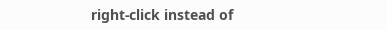right-click instead of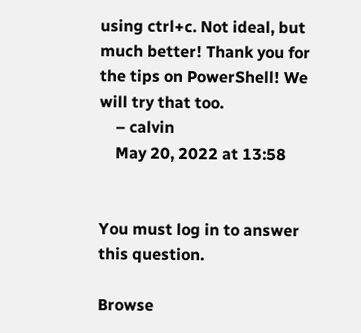using ctrl+c. Not ideal, but much better! Thank you for the tips on PowerShell! We will try that too.
    – calvin
    May 20, 2022 at 13:58


You must log in to answer this question.

Browse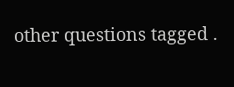other questions tagged .